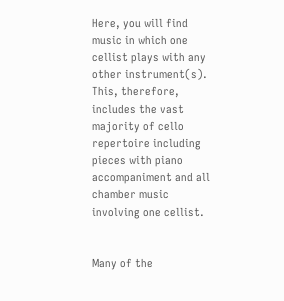Here, you will find music in which one cellist plays with any other instrument(s). This, therefore, includes the vast majority of cello repertoire including pieces with piano accompaniment and all chamber music involving one cellist.


Many of the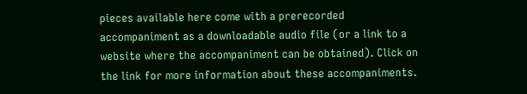pieces available here come with a prerecorded accompaniment as a downloadable audio file (or a link to a website where the accompaniment can be obtained). Click on the link for more information about these accompaniments.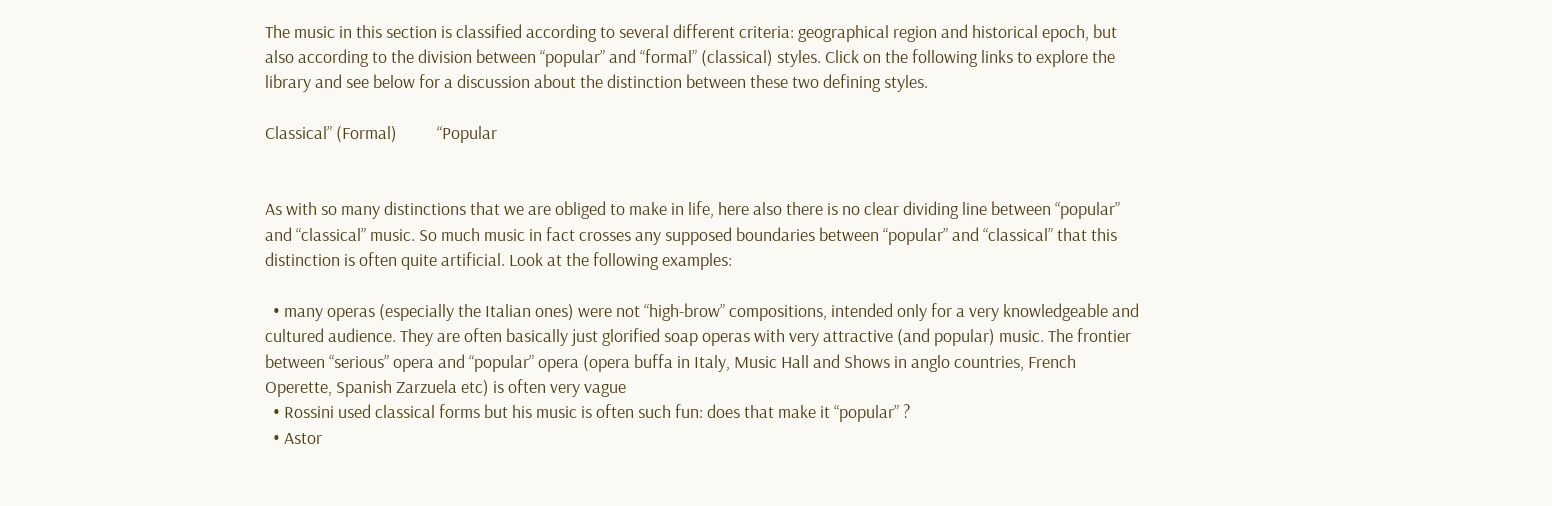The music in this section is classified according to several different criteria: geographical region and historical epoch, but also according to the division between “popular” and “formal” (classical) styles. Click on the following links to explore the library and see below for a discussion about the distinction between these two defining styles.

Classical” (Formal)          “Popular


As with so many distinctions that we are obliged to make in life, here also there is no clear dividing line between “popular” and “classical” music. So much music in fact crosses any supposed boundaries between “popular” and “classical” that this distinction is often quite artificial. Look at the following examples:

  • many operas (especially the Italian ones) were not “high-brow” compositions, intended only for a very knowledgeable and cultured audience. They are often basically just glorified soap operas with very attractive (and popular) music. The frontier between “serious” opera and “popular” opera (opera buffa in Italy, Music Hall and Shows in anglo countries, French Operette, Spanish Zarzuela etc) is often very vague
  • Rossini used classical forms but his music is often such fun: does that make it “popular” ?
  • Astor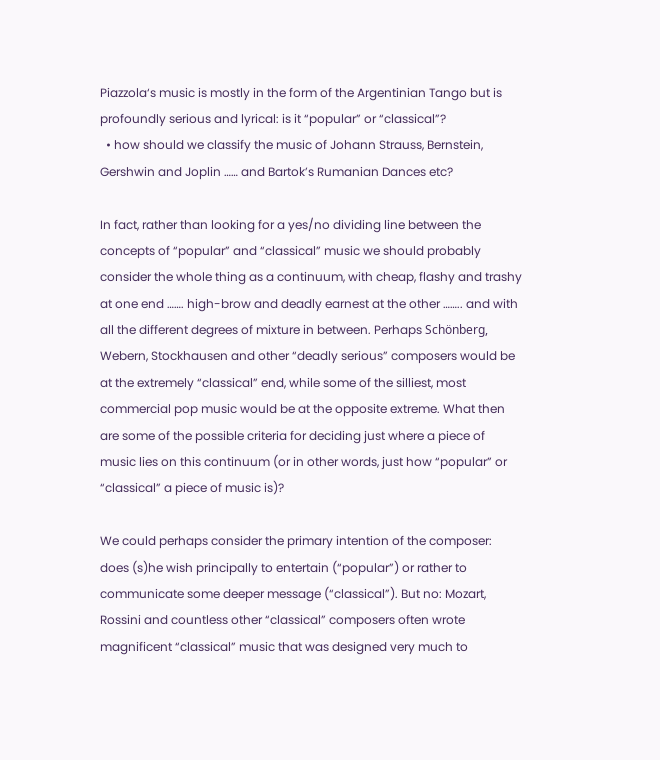Piazzola‘s music is mostly in the form of the Argentinian Tango but is profoundly serious and lyrical: is it “popular” or “classical”?
  • how should we classify the music of Johann Strauss, Bernstein, Gershwin and Joplin …… and Bartok’s Rumanian Dances etc?

In fact, rather than looking for a yes/no dividing line between the concepts of “popular” and “classical” music we should probably consider the whole thing as a continuum, with cheap, flashy and trashy at one end ……. high-brow and deadly earnest at the other …….. and with all the different degrees of mixture in between. Perhaps Schönberg, Webern, Stockhausen and other “deadly serious” composers would be at the extremely “classical” end, while some of the silliest, most commercial pop music would be at the opposite extreme. What then are some of the possible criteria for deciding just where a piece of music lies on this continuum (or in other words, just how “popular” or “classical” a piece of music is)?

We could perhaps consider the primary intention of the composer: does (s)he wish principally to entertain (“popular”) or rather to communicate some deeper message (“classical”). But no: Mozart, Rossini and countless other “classical” composers often wrote magnificent “classical” music that was designed very much to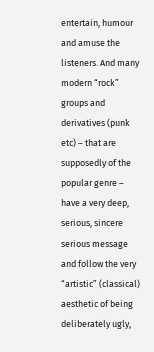entertain, humour and amuse the listeners. And many modern “rock” groups and derivatives (punk etc) – that are supposedly of the popular genre – have a very deep, serious, sincere serious message and follow the very “artistic” (classical) aesthetic of being deliberately ugly,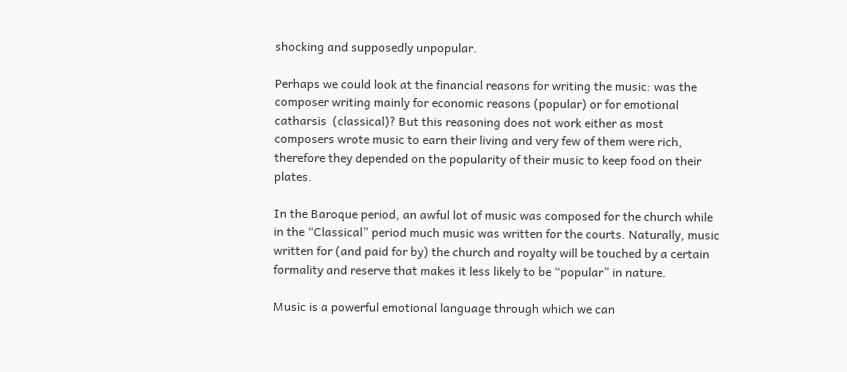shocking and supposedly unpopular.

Perhaps we could look at the financial reasons for writing the music: was the composer writing mainly for economic reasons (popular) or for emotional catharsis  (classical)? But this reasoning does not work either as most composers wrote music to earn their living and very few of them were rich, therefore they depended on the popularity of their music to keep food on their plates.

In the Baroque period, an awful lot of music was composed for the church while in the “Classical” period much music was written for the courts. Naturally, music written for (and paid for by) the church and royalty will be touched by a certain formality and reserve that makes it less likely to be “popular” in nature.

Music is a powerful emotional language through which we can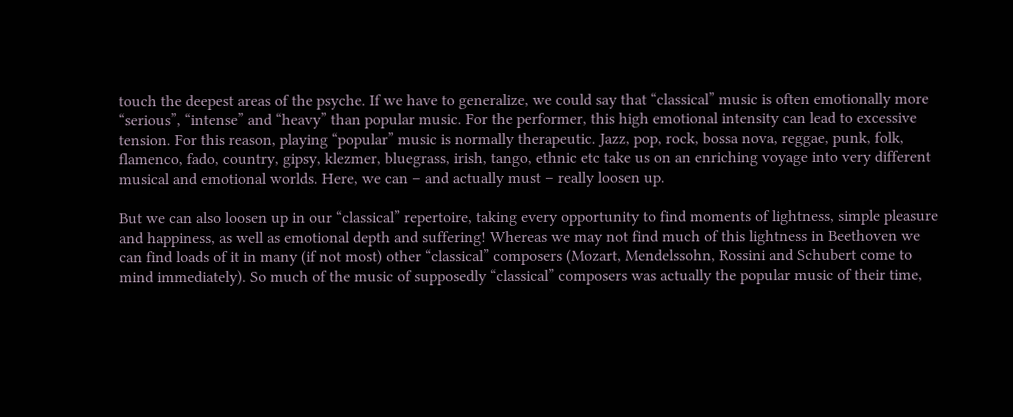touch the deepest areas of the psyche. If we have to generalize, we could say that “classical” music is often emotionally more “serious”, “intense” and “heavy” than popular music. For the performer, this high emotional intensity can lead to excessive tension. For this reason, playing “popular” music is normally therapeutic. Jazz, pop, rock, bossa nova, reggae, punk, folk, flamenco, fado, country, gipsy, klezmer, bluegrass, irish, tango, ethnic etc take us on an enriching voyage into very different musical and emotional worlds. Here, we can – and actually must – really loosen up.

But we can also loosen up in our “classical” repertoire, taking every opportunity to find moments of lightness, simple pleasure and happiness, as well as emotional depth and suffering! Whereas we may not find much of this lightness in Beethoven we can find loads of it in many (if not most) other “classical” composers (Mozart, Mendelssohn, Rossini and Schubert come to mind immediately). So much of the music of supposedly “classical” composers was actually the popular music of their time,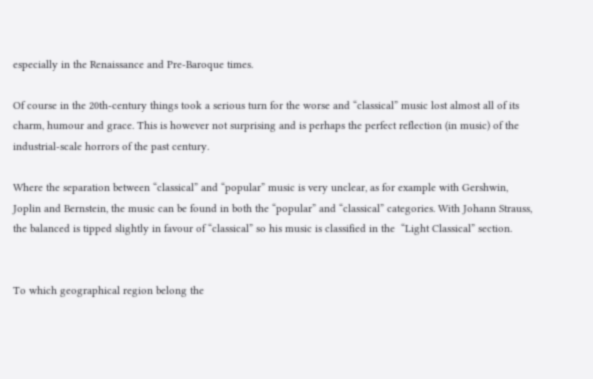especially in the Renaissance and Pre-Baroque times.

Of course in the 20th-century things took a serious turn for the worse and “classical” music lost almost all of its charm, humour and grace. This is however not surprising and is perhaps the perfect reflection (in music) of the industrial-scale horrors of the past century.

Where the separation between “classical” and “popular” music is very unclear, as for example with Gershwin, Joplin and Bernstein, the music can be found in both the “popular” and “classical” categories. With Johann Strauss, the balanced is tipped slightly in favour of “classical” so his music is classified in the  “Light Classical” section.


To which geographical region belong the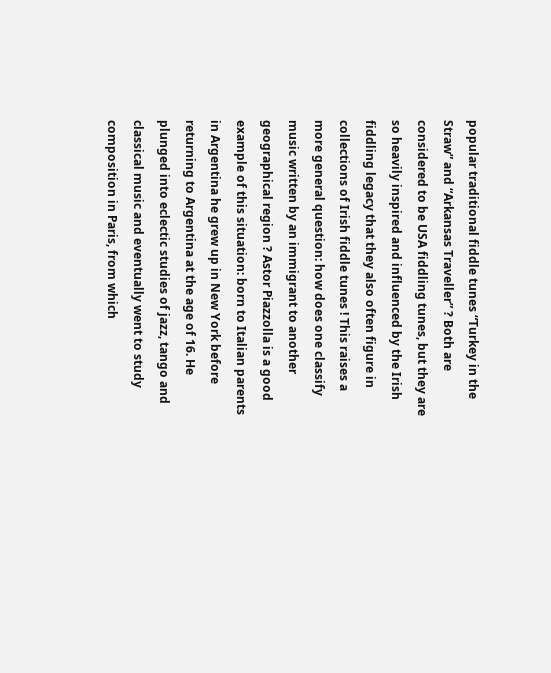popular traditional fiddle tunes “Turkey in the Straw” and “Arkansas Traveller” ? Both are considered to be USA fiddling tunes, but they are so heavily inspired and influenced by the Irish fiddling legacy that they also often figure in collections of Irish fiddle tunes ! This raises a more general question: how does one classify music written by an immigrant to another geographical region ? Astor Piazzolla is a good example of this situation: born to Italian parents in Argentina he grew up in New York before returning to Argentina at the age of 16. He plunged into eclectic studies of jazz, tango and classical music and eventually went to study composition in Paris, from which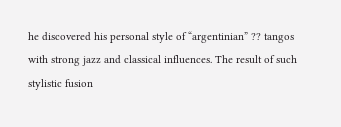he discovered his personal style of “argentinian” ?? tangos with strong jazz and classical influences. The result of such stylistic fusion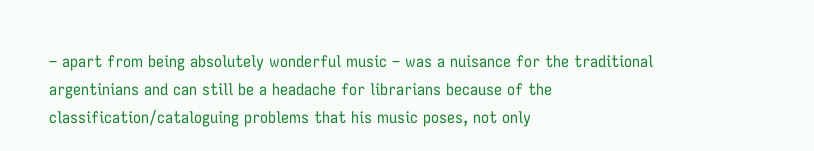– apart from being absolutely wonderful music – was a nuisance for the traditional argentinians and can still be a headache for librarians because of the classification/cataloguing problems that his music poses, not only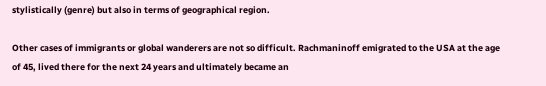stylistically (genre) but also in terms of geographical region.

Other cases of immigrants or global wanderers are not so difficult. Rachmaninoff emigrated to the USA at the age of 45, lived there for the next 24 years and ultimately became an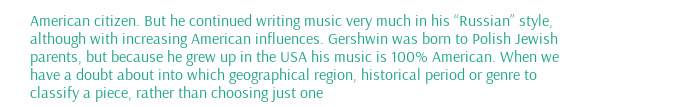American citizen. But he continued writing music very much in his “Russian” style, although with increasing American influences. Gershwin was born to Polish Jewish parents, but because he grew up in the USA his music is 100% American. When we have a doubt about into which geographical region, historical period or genre to classify a piece, rather than choosing just one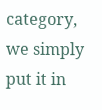category, we simply put it in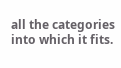all the categories into which it fits.